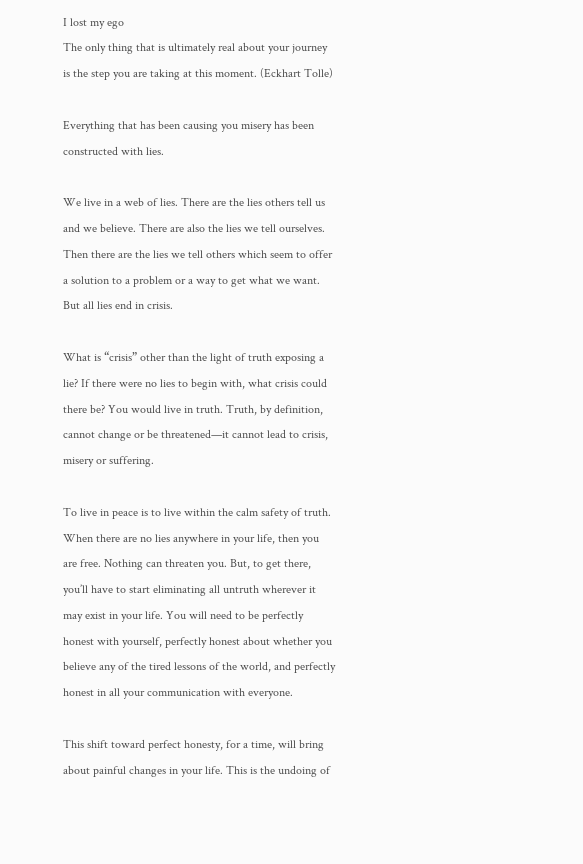I lost my ego
The only thing that is ultimately real about your journey is the step you are taking at this moment. (Eckhart Tolle)

Everything that has been causing you misery has been constructed with lies.

We live in a web of lies. There are the lies others tell us and we believe. There are also the lies we tell ourselves. Then there are the lies we tell others which seem to offer a solution to a problem or a way to get what we want. But all lies end in crisis.

What is “crisis” other than the light of truth exposing a lie? If there were no lies to begin with, what crisis could there be? You would live in truth. Truth, by definition, cannot change or be threatened—it cannot lead to crisis, misery or suffering.

To live in peace is to live within the calm safety of truth. When there are no lies anywhere in your life, then you are free. Nothing can threaten you. But, to get there, you’ll have to start eliminating all untruth wherever it may exist in your life. You will need to be perfectly honest with yourself, perfectly honest about whether you believe any of the tired lessons of the world, and perfectly honest in all your communication with everyone.

This shift toward perfect honesty, for a time, will bring about painful changes in your life. This is the undoing of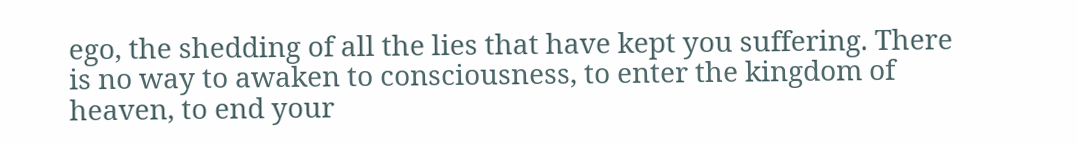ego, the shedding of all the lies that have kept you suffering. There is no way to awaken to consciousness, to enter the kingdom of heaven, to end your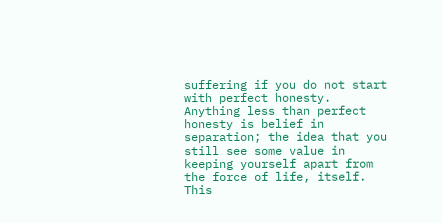suffering if you do not start with perfect honesty. Anything less than perfect honesty is belief in separation; the idea that you still see some value in keeping yourself apart from the force of life, itself. This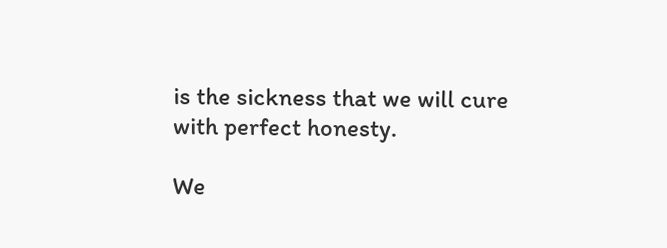is the sickness that we will cure with perfect honesty.

We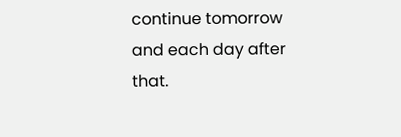continue tomorrow and each day after that.